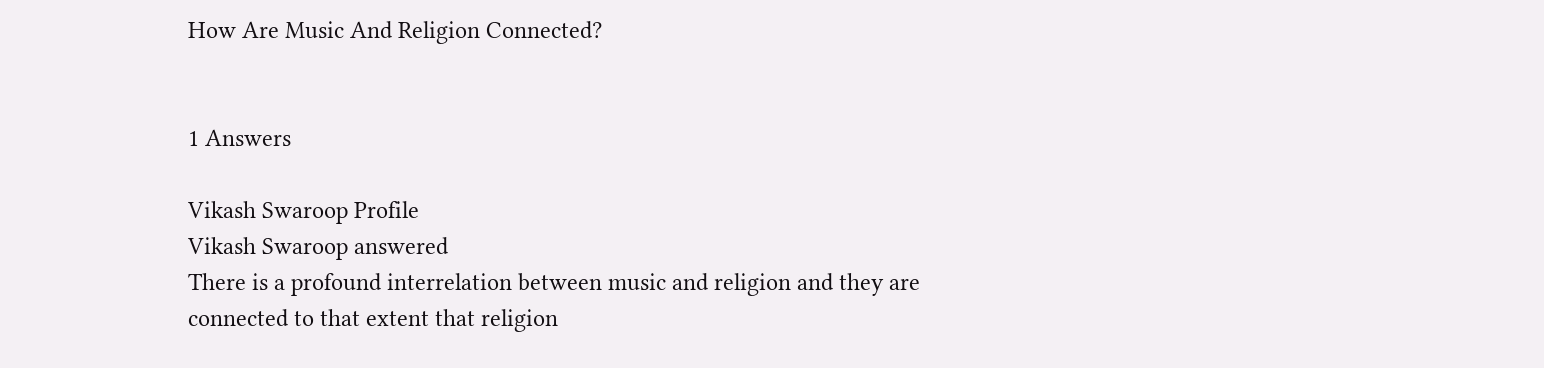How Are Music And Religion Connected?


1 Answers

Vikash Swaroop Profile
Vikash Swaroop answered
There is a profound interrelation between music and religion and they are connected to that extent that religion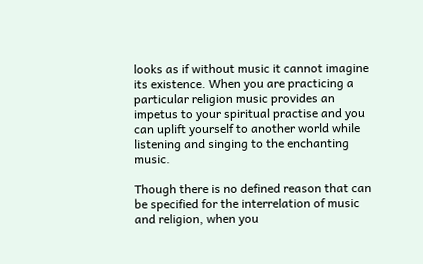looks as if without music it cannot imagine its existence. When you are practicing a particular religion music provides an impetus to your spiritual practise and you can uplift yourself to another world while listening and singing to the enchanting music.

Though there is no defined reason that can be specified for the interrelation of music and religion, when you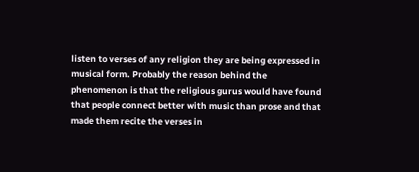listen to verses of any religion they are being expressed in musical form. Probably the reason behind the phenomenon is that the religious gurus would have found that people connect better with music than prose and that made them recite the verses in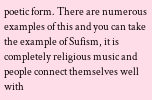poetic form. There are numerous examples of this and you can take the example of Sufism, it is completely religious music and people connect themselves well with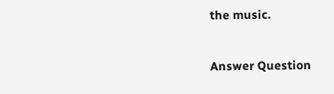the music.

Answer Question